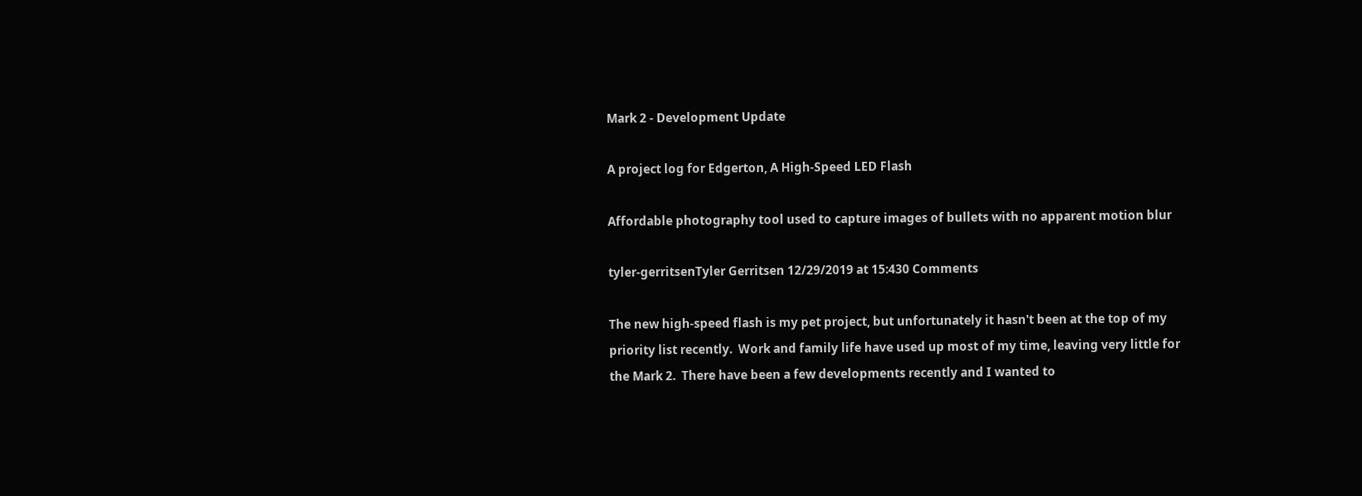Mark 2 - Development Update

A project log for Edgerton, A High-Speed LED Flash

Affordable photography tool used to capture images of bullets with no apparent motion blur

tyler-gerritsenTyler Gerritsen 12/29/2019 at 15:430 Comments

The new high-speed flash is my pet project, but unfortunately it hasn't been at the top of my priority list recently.  Work and family life have used up most of my time, leaving very little for the Mark 2.  There have been a few developments recently and I wanted to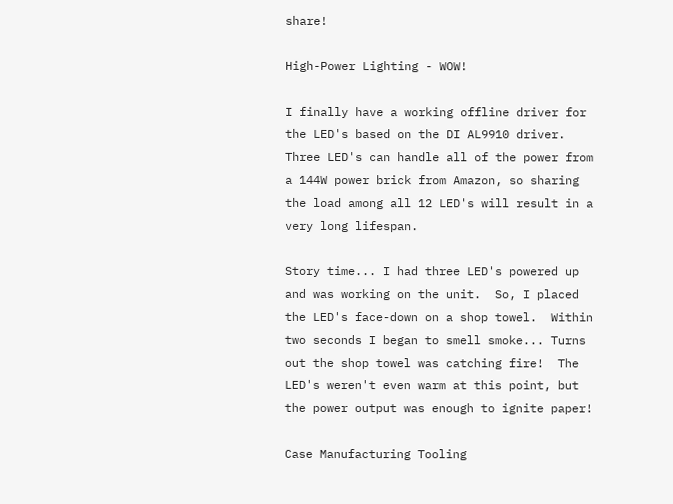share!

High-Power Lighting - WOW!

I finally have a working offline driver for the LED's based on the DI AL9910 driver.  Three LED's can handle all of the power from a 144W power brick from Amazon, so sharing the load among all 12 LED's will result in a very long lifespan.

Story time... I had three LED's powered up and was working on the unit.  So, I placed the LED's face-down on a shop towel.  Within two seconds I began to smell smoke... Turns out the shop towel was catching fire!  The LED's weren't even warm at this point, but the power output was enough to ignite paper!

Case Manufacturing Tooling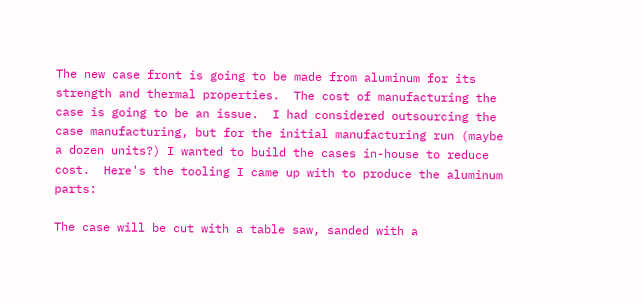The new case front is going to be made from aluminum for its strength and thermal properties.  The cost of manufacturing the case is going to be an issue.  I had considered outsourcing the case manufacturing, but for the initial manufacturing run (maybe a dozen units?) I wanted to build the cases in-house to reduce cost.  Here's the tooling I came up with to produce the aluminum parts:

The case will be cut with a table saw, sanded with a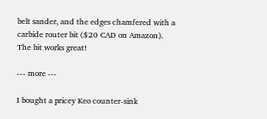belt sander, and the edges chamfered with a carbide router bit ($20 CAD on Amazon).  The bit works great!

--- more ---

I bought a pricey Keo counter-sink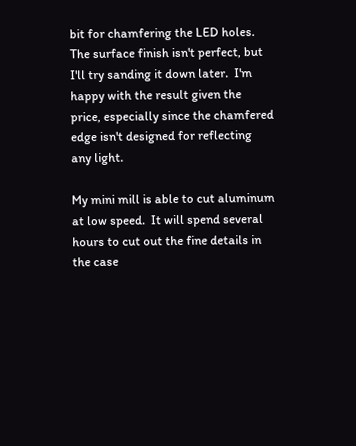bit for chamfering the LED holes.  The surface finish isn't perfect, but I'll try sanding it down later.  I'm happy with the result given the price, especially since the chamfered edge isn't designed for reflecting any light.

My mini mill is able to cut aluminum at low speed.  It will spend several hours to cut out the fine details in the case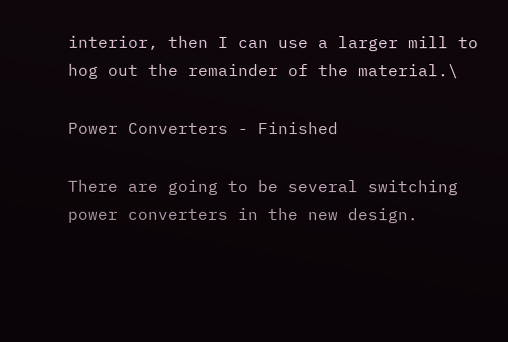interior, then I can use a larger mill to hog out the remainder of the material.\

Power Converters - Finished

There are going to be several switching power converters in the new design.